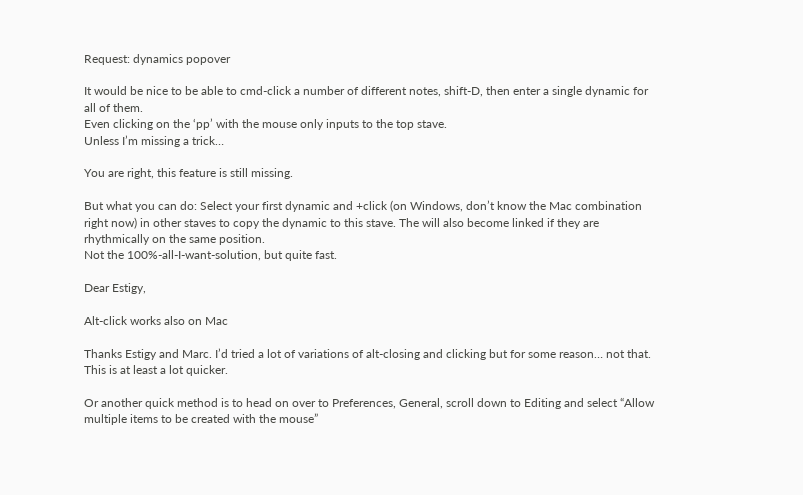Request: dynamics popover

It would be nice to be able to cmd-click a number of different notes, shift-D, then enter a single dynamic for all of them.
Even clicking on the ‘pp’ with the mouse only inputs to the top stave.
Unless I’m missing a trick…

You are right, this feature is still missing.

But what you can do: Select your first dynamic and +click (on Windows, don’t know the Mac combination right now) in other staves to copy the dynamic to this stave. The will also become linked if they are rhythmically on the same position.
Not the 100%-all-I-want-solution, but quite fast.

Dear Estigy,

Alt-click works also on Mac

Thanks Estigy and Marc. I’d tried a lot of variations of alt-closing and clicking but for some reason… not that.
This is at least a lot quicker.

Or another quick method is to head on over to Preferences, General, scroll down to Editing and select “Allow multiple items to be created with the mouse”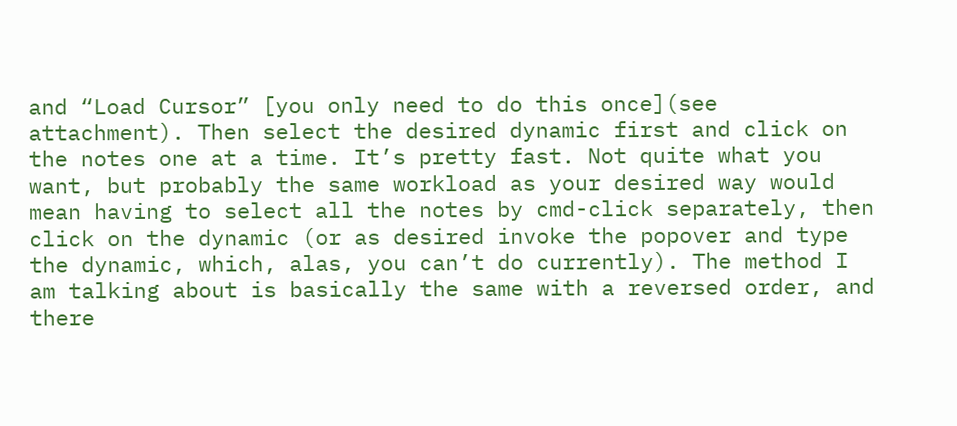and “Load Cursor” [you only need to do this once](see attachment). Then select the desired dynamic first and click on the notes one at a time. It’s pretty fast. Not quite what you want, but probably the same workload as your desired way would mean having to select all the notes by cmd-click separately, then click on the dynamic (or as desired invoke the popover and type the dynamic, which, alas, you can’t do currently). The method I am talking about is basically the same with a reversed order, and there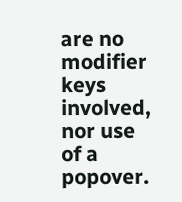are no modifier keys involved, nor use of a popover.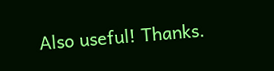Also useful! Thanks.